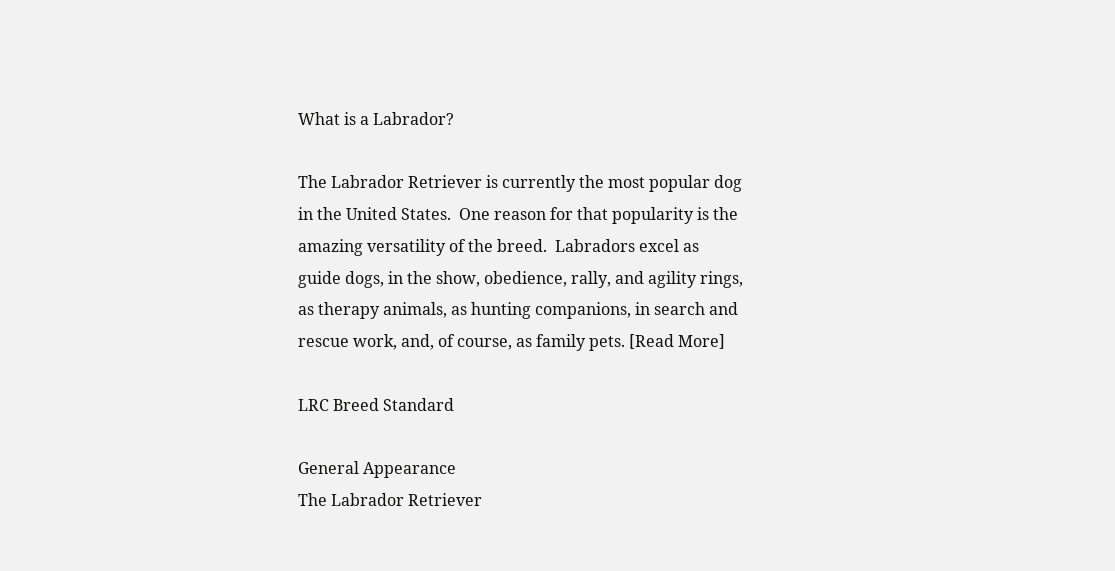What is a Labrador?

The Labrador Retriever is currently the most popular dog in the United States.  One reason for that popularity is the amazing versatility of the breed.  Labradors excel as guide dogs, in the show, obedience, rally, and agility rings, as therapy animals, as hunting companions, in search and rescue work, and, of course, as family pets. [Read More]

LRC Breed Standard

General Appearance
The Labrador Retriever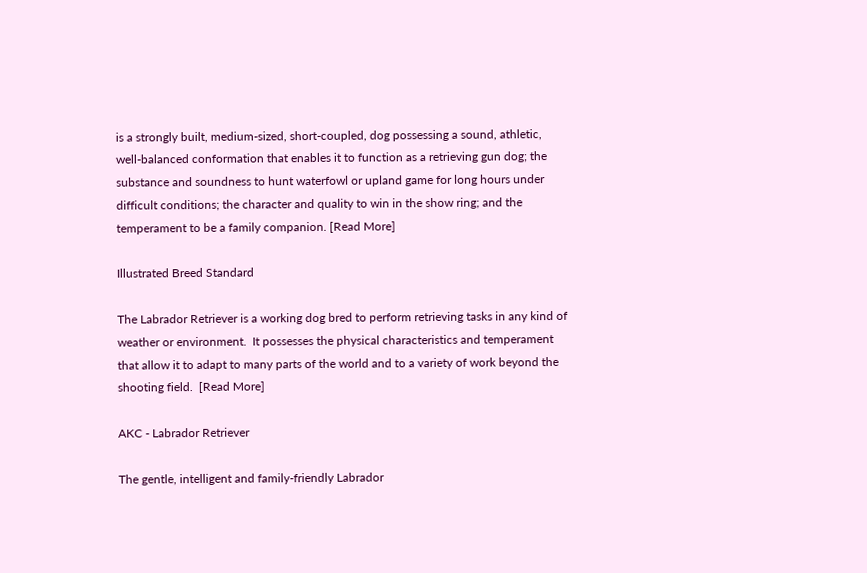is a strongly built, medium-sized, short-coupled, dog possessing a sound, athletic, well-balanced conformation that enables it to function as a retrieving gun dog; the substance and soundness to hunt waterfowl or upland game for long hours under difficult conditions; the character and quality to win in the show ring; and the temperament to be a family companion. [Read More]

Illustrated Breed Standard

The Labrador Retriever is a working dog bred to perform retrieving tasks in any kind of weather or environment.  It possesses the physical characteristics and temperament that allow it to adapt to many parts of the world and to a variety of work beyond the shooting field.  [Read More]

AKC - Labrador Retriever

The gentle, intelligent and family-friendly Labrador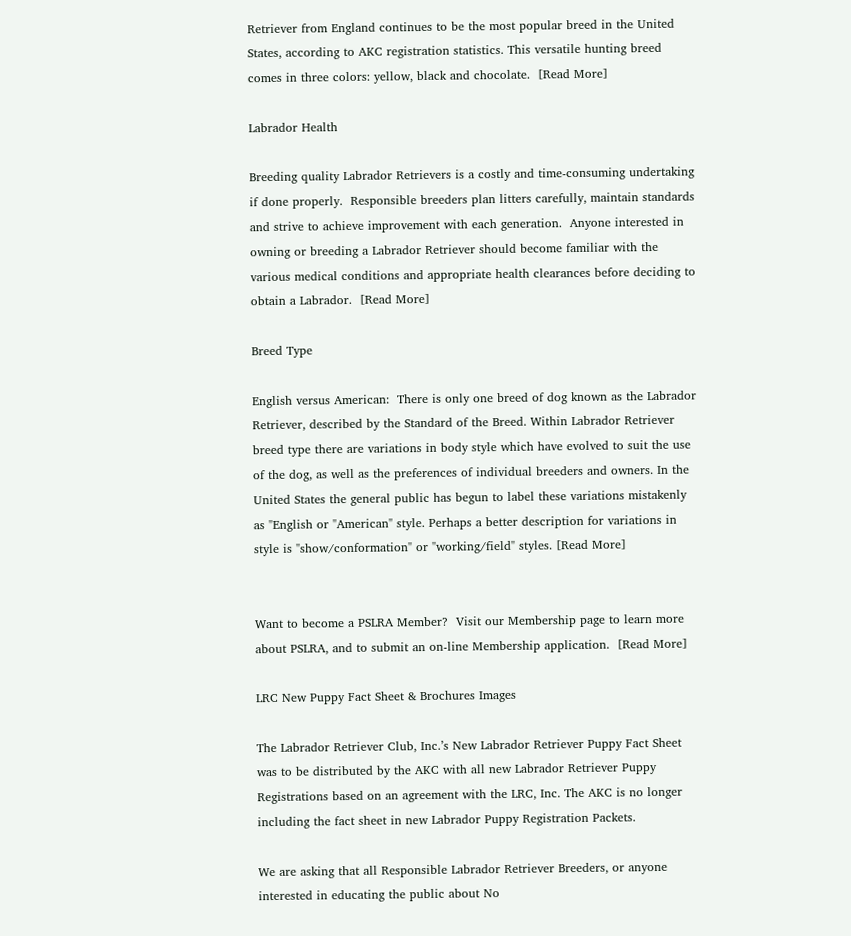Retriever from England continues to be the most popular breed in the United States, according to AKC registration statistics. This versatile hunting breed comes in three colors: yellow, black and chocolate.  [Read More]

Labrador Health

Breeding quality Labrador Retrievers is a costly and time-consuming undertaking if done properly.  Responsible breeders plan litters carefully, maintain standards and strive to achieve improvement with each generation.  Anyone interested in owning or breeding a Labrador Retriever should become familiar with the various medical conditions and appropriate health clearances before deciding to obtain a Labrador.  [Read More]

Breed Type

English versus American:  There is only one breed of dog known as the Labrador Retriever, described by the Standard of the Breed. Within Labrador Retriever breed type there are variations in body style which have evolved to suit the use of the dog, as well as the preferences of individual breeders and owners. In the United States the general public has begun to label these variations mistakenly as "English or "American" style. Perhaps a better description for variations in style is "show/conformation" or "working/field" styles. [Read More]


Want to become a PSLRA Member?  Visit our Membership page to learn more about PSLRA, and to submit an on-line Membership application.  [Read More]

LRC New Puppy Fact Sheet & Brochures Images

The Labrador Retriever Club, Inc.’s New Labrador Retriever Puppy Fact Sheet was to be distributed by the AKC with all new Labrador Retriever Puppy Registrations based on an agreement with the LRC, Inc. The AKC is no longer including the fact sheet in new Labrador Puppy Registration Packets.

We are asking that all Responsible Labrador Retriever Breeders, or anyone interested in educating the public about No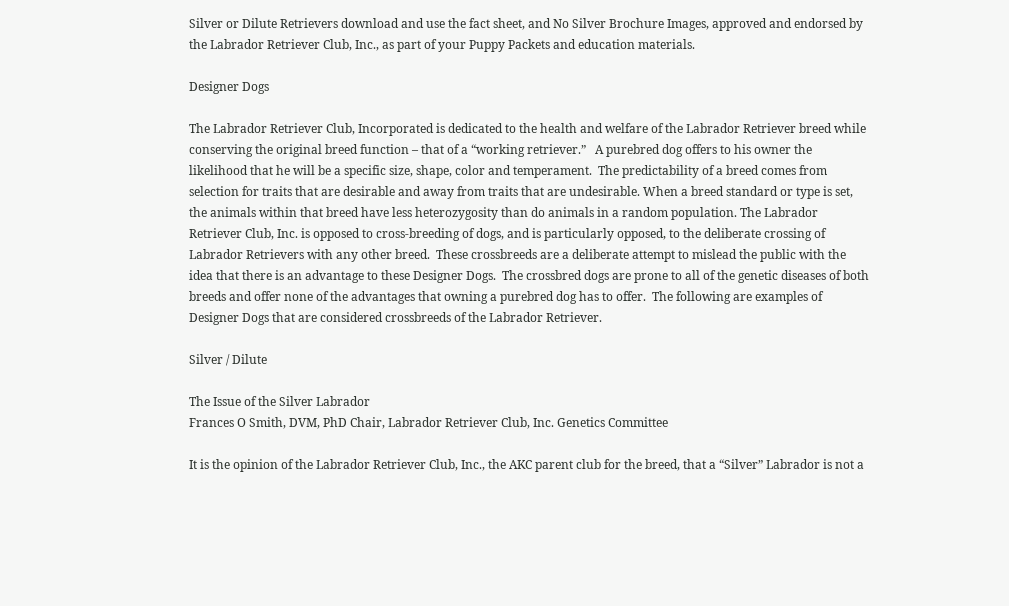Silver or Dilute Retrievers download and use the fact sheet, and No Silver Brochure Images, approved and endorsed by the Labrador Retriever Club, Inc., as part of your Puppy Packets and education materials.

Designer Dogs

The Labrador Retriever Club, Incorporated is dedicated to the health and welfare of the Labrador Retriever breed while conserving the original breed function – that of a “working retriever.”   A purebred dog offers to his owner the likelihood that he will be a specific size, shape, color and temperament.  The predictability of a breed comes from selection for traits that are desirable and away from traits that are undesirable. When a breed standard or type is set, the animals within that breed have less heterozygosity than do animals in a random population. The Labrador Retriever Club, Inc. is opposed to cross-breeding of dogs, and is particularly opposed, to the deliberate crossing of Labrador Retrievers with any other breed.  These crossbreeds are a deliberate attempt to mislead the public with the idea that there is an advantage to these Designer Dogs.  The crossbred dogs are prone to all of the genetic diseases of both breeds and offer none of the advantages that owning a purebred dog has to offer.  The following are examples of Designer Dogs that are considered crossbreeds of the Labrador Retriever.

Silver / Dilute

The Issue of the Silver Labrador
Frances O Smith, DVM, PhD Chair, Labrador Retriever Club, Inc. Genetics Committee

It is the opinion of the Labrador Retriever Club, Inc., the AKC parent club for the breed, that a “Silver” Labrador is not a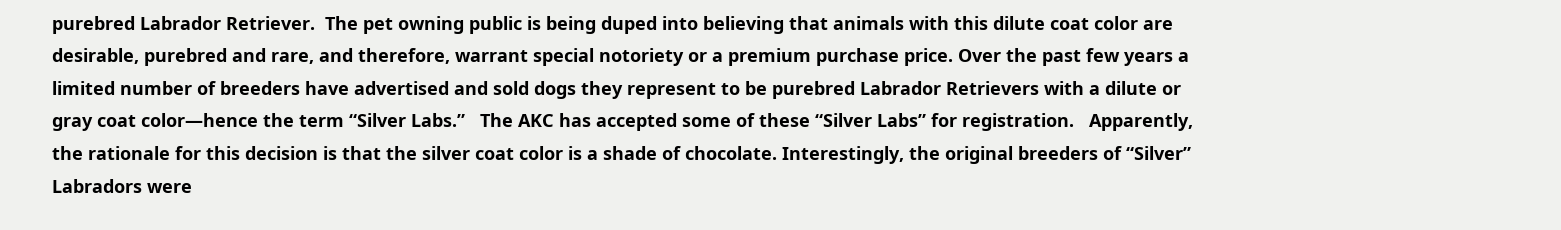purebred Labrador Retriever.  The pet owning public is being duped into believing that animals with this dilute coat color are desirable, purebred and rare, and therefore, warrant special notoriety or a premium purchase price. Over the past few years a limited number of breeders have advertised and sold dogs they represent to be purebred Labrador Retrievers with a dilute or gray coat color—hence the term “Silver Labs.”   The AKC has accepted some of these “Silver Labs” for registration.   Apparently, the rationale for this decision is that the silver coat color is a shade of chocolate. Interestingly, the original breeders of “Silver” Labradors were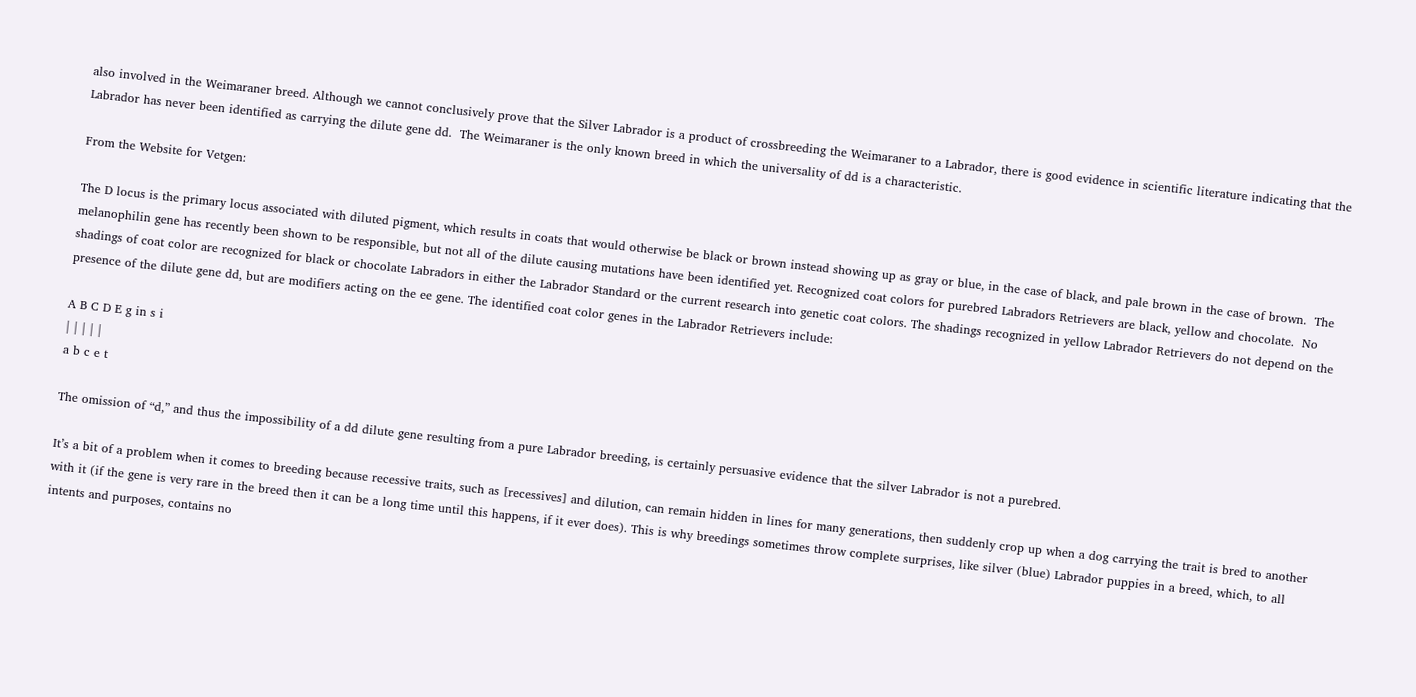also involved in the Weimaraner breed. Although we cannot conclusively prove that the Silver Labrador is a product of crossbreeding the Weimaraner to a Labrador, there is good evidence in scientific literature indicating that the Labrador has never been identified as carrying the dilute gene dd.  The Weimaraner is the only known breed in which the universality of dd is a characteristic.

From the Website for Vetgen:

The D locus is the primary locus associated with diluted pigment, which results in coats that would otherwise be black or brown instead showing up as gray or blue, in the case of black, and pale brown in the case of brown.  The melanophilin gene has recently been shown to be responsible, but not all of the dilute causing mutations have been identified yet. Recognized coat colors for purebred Labradors Retrievers are black, yellow and chocolate.  No shadings of coat color are recognized for black or chocolate Labradors in either the Labrador Standard or the current research into genetic coat colors. The shadings recognized in yellow Labrador Retrievers do not depend on the presence of the dilute gene dd, but are modifiers acting on the ee gene. The identified coat color genes in the Labrador Retrievers include:

A B C D E g in s i
| | | | |
a b c e t

The omission of “d,” and thus the impossibility of a dd dilute gene resulting from a pure Labrador breeding, is certainly persuasive evidence that the silver Labrador is not a purebred.

It’s a bit of a problem when it comes to breeding because recessive traits, such as [recessives] and dilution, can remain hidden in lines for many generations, then suddenly crop up when a dog carrying the trait is bred to another with it (if the gene is very rare in the breed then it can be a long time until this happens, if it ever does). This is why breedings sometimes throw complete surprises, like silver (blue) Labrador puppies in a breed, which, to all intents and purposes, contains no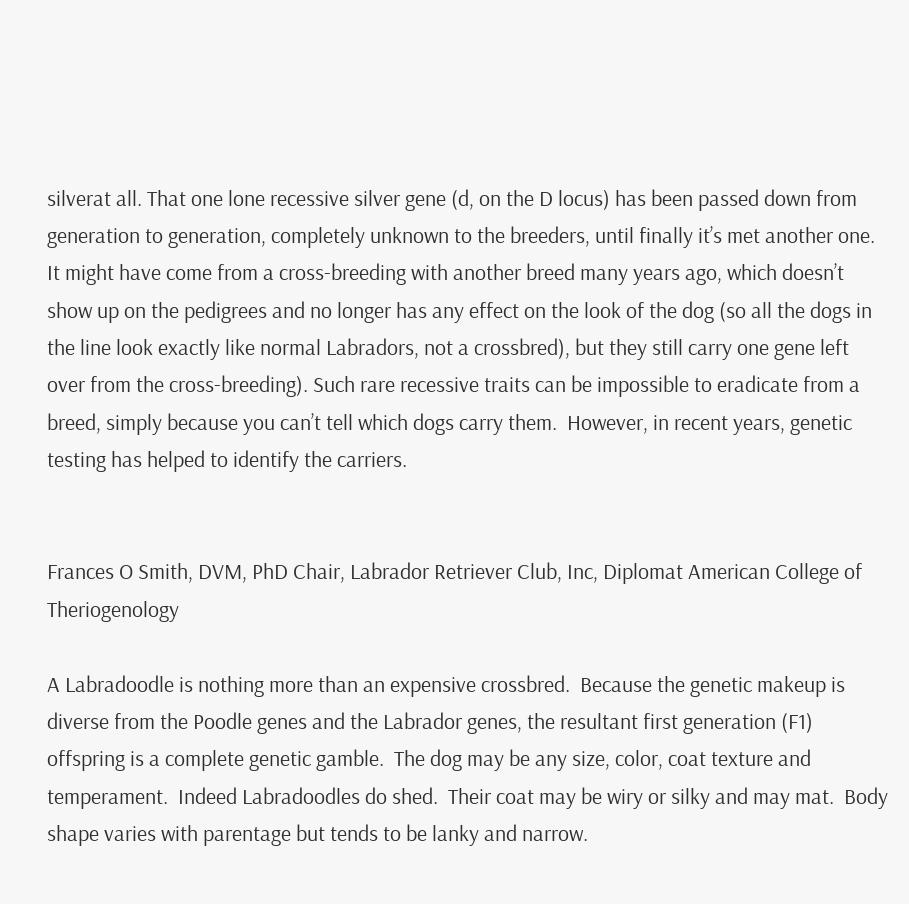silverat all. That one lone recessive silver gene (d, on the D locus) has been passed down from generation to generation, completely unknown to the breeders, until finally it’s met another one. It might have come from a cross-breeding with another breed many years ago, which doesn’t show up on the pedigrees and no longer has any effect on the look of the dog (so all the dogs in the line look exactly like normal Labradors, not a crossbred), but they still carry one gene left over from the cross-breeding). Such rare recessive traits can be impossible to eradicate from a breed, simply because you can’t tell which dogs carry them.  However, in recent years, genetic testing has helped to identify the carriers.


Frances O Smith, DVM, PhD Chair, Labrador Retriever Club, Inc, Diplomat American College of Theriogenology

A Labradoodle is nothing more than an expensive crossbred.  Because the genetic makeup is diverse from the Poodle genes and the Labrador genes, the resultant first generation (F1) offspring is a complete genetic gamble.  The dog may be any size, color, coat texture and temperament.  Indeed Labradoodles do shed.  Their coat may be wiry or silky and may mat.  Body shape varies with parentage but tends to be lanky and narrow.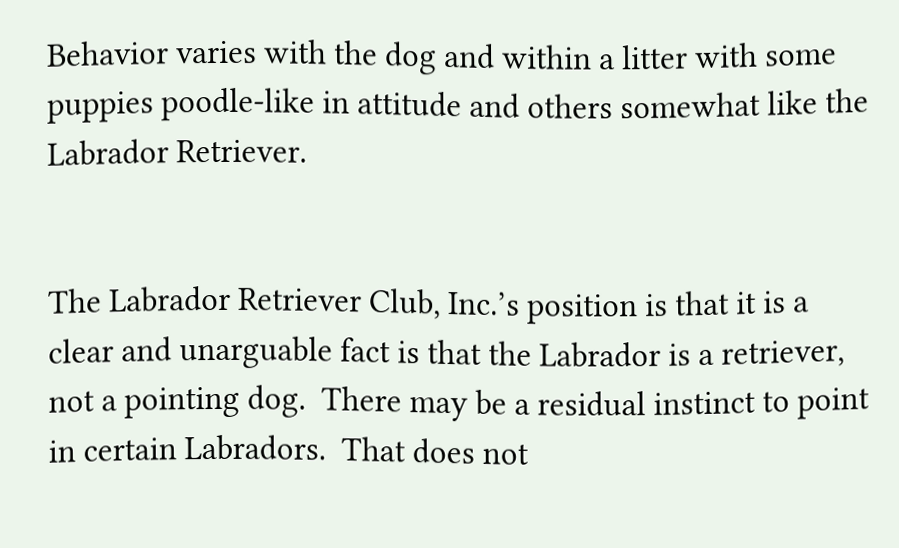Behavior varies with the dog and within a litter with some puppies poodle-like in attitude and others somewhat like the Labrador Retriever.


The Labrador Retriever Club, Inc.’s position is that it is a clear and unarguable fact is that the Labrador is a retriever, not a pointing dog.  There may be a residual instinct to point in certain Labradors.  That does not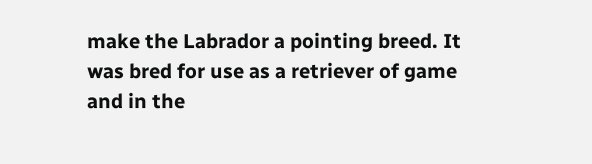make the Labrador a pointing breed. It was bred for use as a retriever of game and in the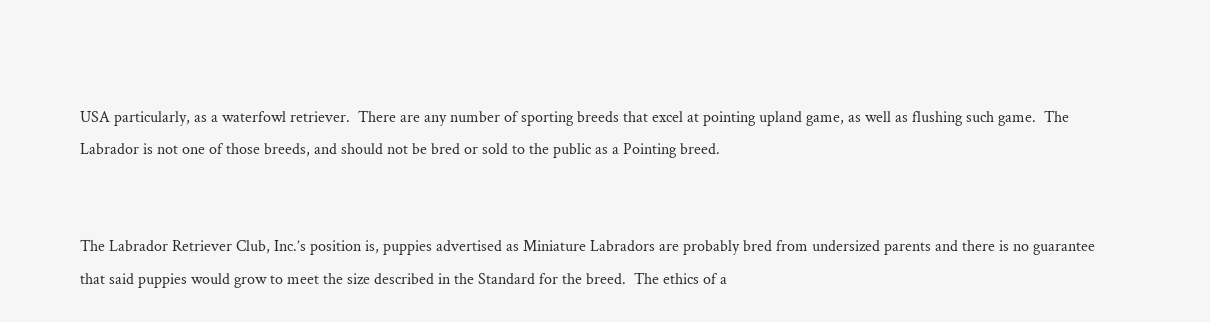USA particularly, as a waterfowl retriever.  There are any number of sporting breeds that excel at pointing upland game, as well as flushing such game.  The Labrador is not one of those breeds, and should not be bred or sold to the public as a Pointing breed.


The Labrador Retriever Club, Inc.’s position is, puppies advertised as Miniature Labradors are probably bred from undersized parents and there is no guarantee that said puppies would grow to meet the size described in the Standard for the breed.  The ethics of a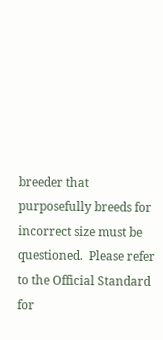breeder that purposefully breeds for incorrect size must be questioned.  Please refer to the Official Standard for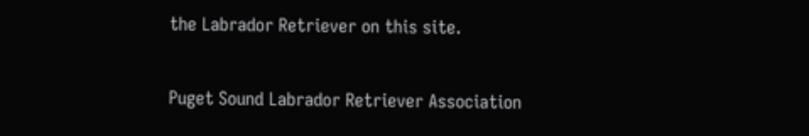the Labrador Retriever on this site.

Puget Sound Labrador Retriever Association